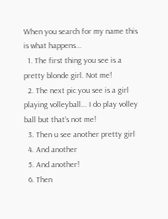When you search for my name this is what happens...
  1. The first thing you see is a pretty blonde girl. Not me!
  2. The next pic you see is a girl playing volleyball... I do play volley ball but that's not me!
  3. Then u see another pretty girl
  4. And another
  5. And another!
  6. Then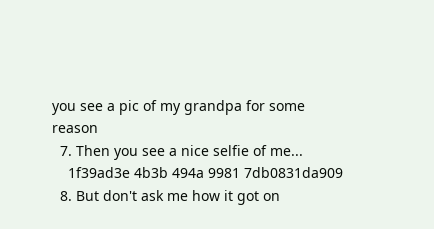you see a pic of my grandpa for some reason
  7. Then you see a nice selfie of me...
    1f39ad3e 4b3b 494a 9981 7db0831da909
  8. But don't ask me how it got on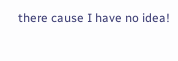there cause I have no idea!